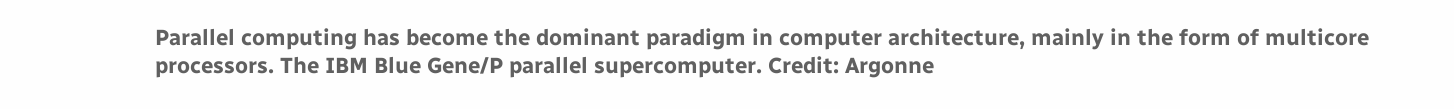Parallel computing has become the dominant paradigm in computer architecture, mainly in the form of multicore processors. The IBM Blue Gene/P parallel supercomputer. Credit: Argonne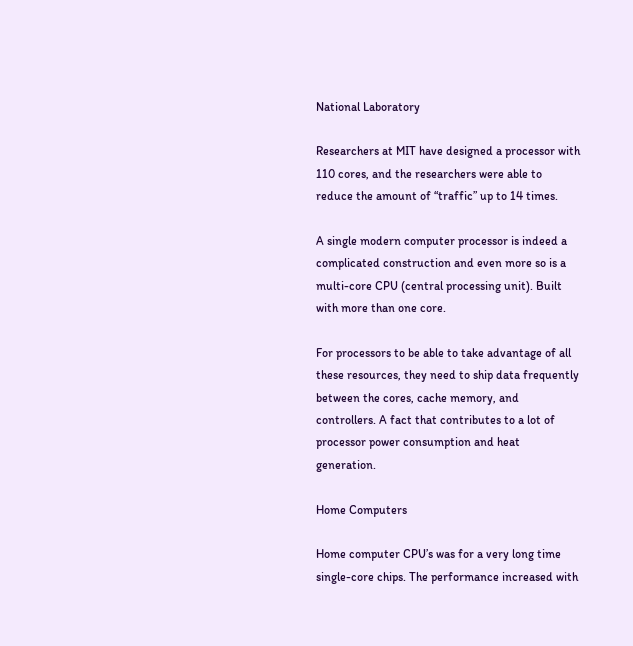National Laboratory

Researchers at MIT have designed a processor with 110 cores, and the researchers were able to reduce the amount of “traffic” up to 14 times.

A single modern computer processor is indeed a complicated construction and even more so is a multi-core CPU (central processing unit). Built with more than one core.

For processors to be able to take advantage of all these resources, they need to ship data frequently between the cores, cache memory, and controllers. A fact that contributes to a lot of processor power consumption and heat generation.

Home Computers

Home computer CPU’s was for a very long time single-core chips. The performance increased with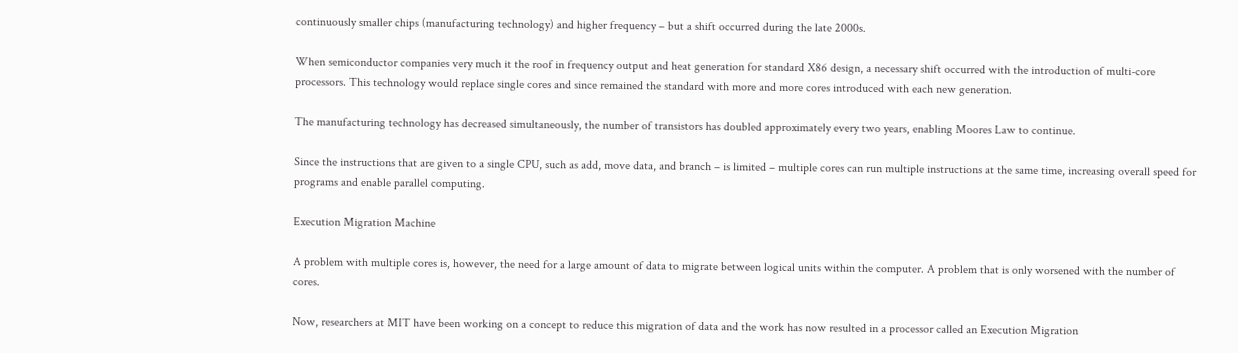continuously smaller chips (manufacturing technology) and higher frequency – but a shift occurred during the late 2000s.

When semiconductor companies very much it the roof in frequency output and heat generation for standard X86 design, a necessary shift occurred with the introduction of multi-core processors. This technology would replace single cores and since remained the standard with more and more cores introduced with each new generation.

The manufacturing technology has decreased simultaneously, the number of transistors has doubled approximately every two years, enabling Moores Law to continue.

Since the instructions that are given to a single CPU, such as add, move data, and branch – is limited – multiple cores can run multiple instructions at the same time, increasing overall speed for programs and enable parallel computing.

Execution Migration Machine

A problem with multiple cores is, however, the need for a large amount of data to migrate between logical units within the computer. A problem that is only worsened with the number of cores.

Now, researchers at MIT have been working on a concept to reduce this migration of data and the work has now resulted in a processor called an Execution Migration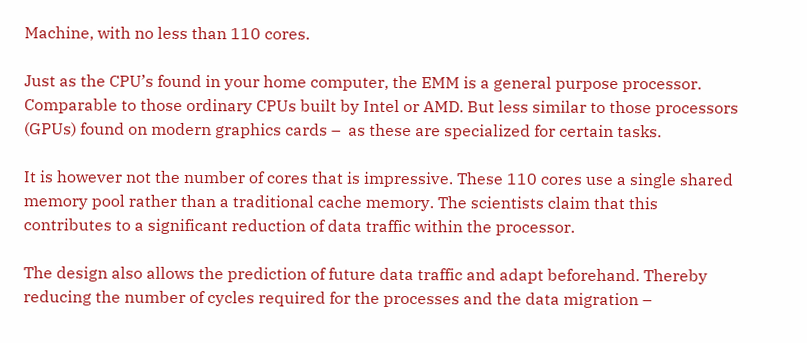Machine, with no less than 110 cores.

Just as the CPU’s found in your home computer, the EMM is a general purpose processor. Comparable to those ordinary CPUs built by Intel or AMD. But less similar to those processors (GPUs) found on modern graphics cards –  as these are specialized for certain tasks.

It is however not the number of cores that is impressive. These 110 cores use a single shared memory pool rather than a traditional cache memory. The scientists claim that this contributes to a significant reduction of data traffic within the processor.

The design also allows the prediction of future data traffic and adapt beforehand. Thereby reducing the number of cycles required for the processes and the data migration –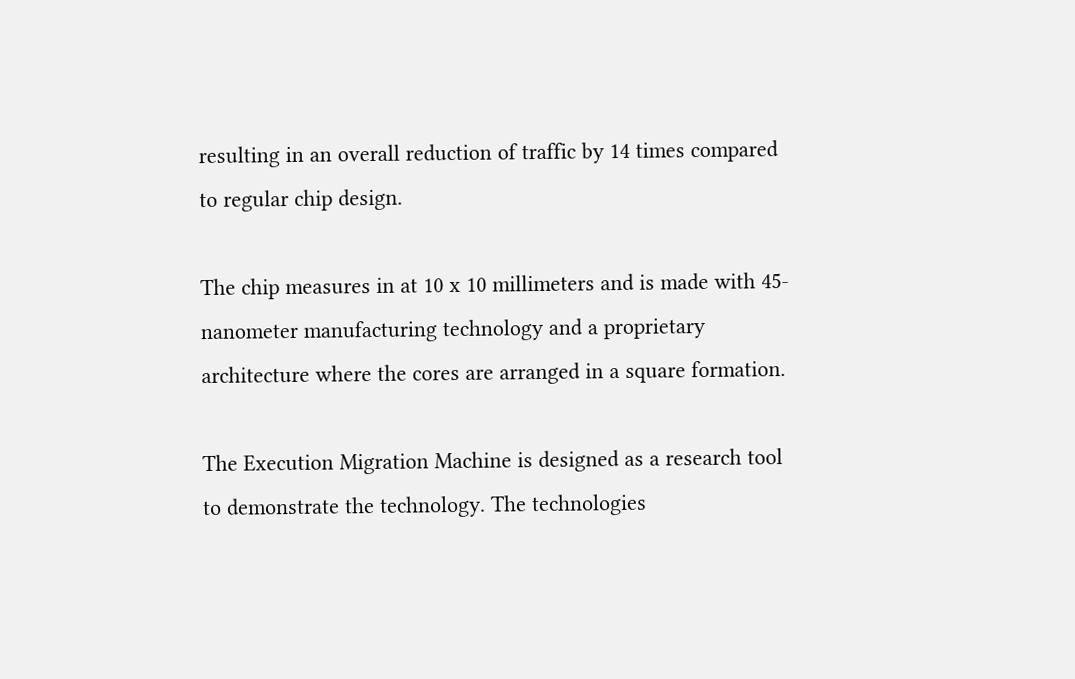resulting in an overall reduction of traffic by 14 times compared to regular chip design.

The chip measures in at 10 x 10 millimeters and is made with 45-nanometer manufacturing technology and a proprietary architecture where the cores are arranged in a square formation.

The Execution Migration Machine is designed as a research tool to demonstrate the technology. The technologies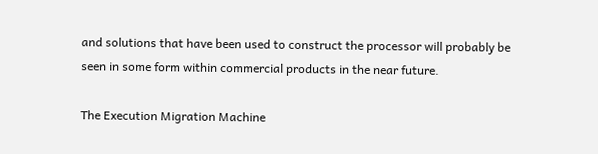and solutions that have been used to construct the processor will probably be seen in some form within commercial products in the near future.

The Execution Migration Machine